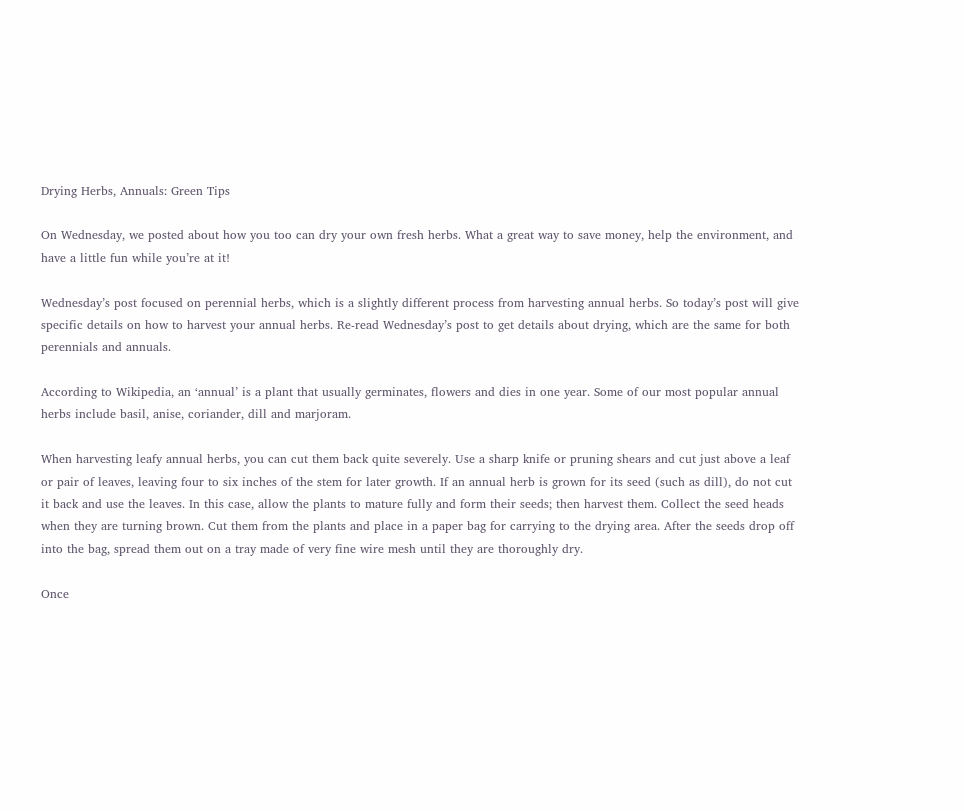Drying Herbs, Annuals: Green Tips

On Wednesday, we posted about how you too can dry your own fresh herbs. What a great way to save money, help the environment, and have a little fun while you’re at it!

Wednesday’s post focused on perennial herbs, which is a slightly different process from harvesting annual herbs. So today’s post will give specific details on how to harvest your annual herbs. Re-read Wednesday’s post to get details about drying, which are the same for both perennials and annuals.

According to Wikipedia, an ‘annual’ is a plant that usually germinates, flowers and dies in one year. Some of our most popular annual herbs include basil, anise, coriander, dill and marjoram.

When harvesting leafy annual herbs, you can cut them back quite severely. Use a sharp knife or pruning shears and cut just above a leaf or pair of leaves, leaving four to six inches of the stem for later growth. If an annual herb is grown for its seed (such as dill), do not cut it back and use the leaves. In this case, allow the plants to mature fully and form their seeds; then harvest them. Collect the seed heads when they are turning brown. Cut them from the plants and place in a paper bag for carrying to the drying area. After the seeds drop off into the bag, spread them out on a tray made of very fine wire mesh until they are thoroughly dry.

Once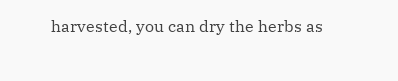harvested, you can dry the herbs as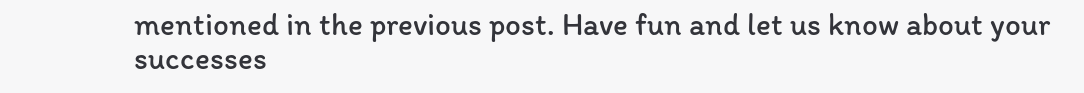mentioned in the previous post. Have fun and let us know about your successes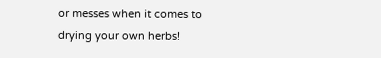or messes when it comes to drying your own herbs!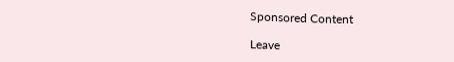Sponsored Content

Leave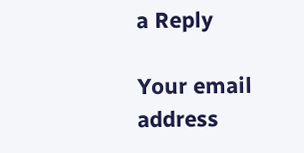a Reply

Your email address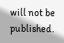will not be published.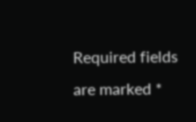Required fields are marked *